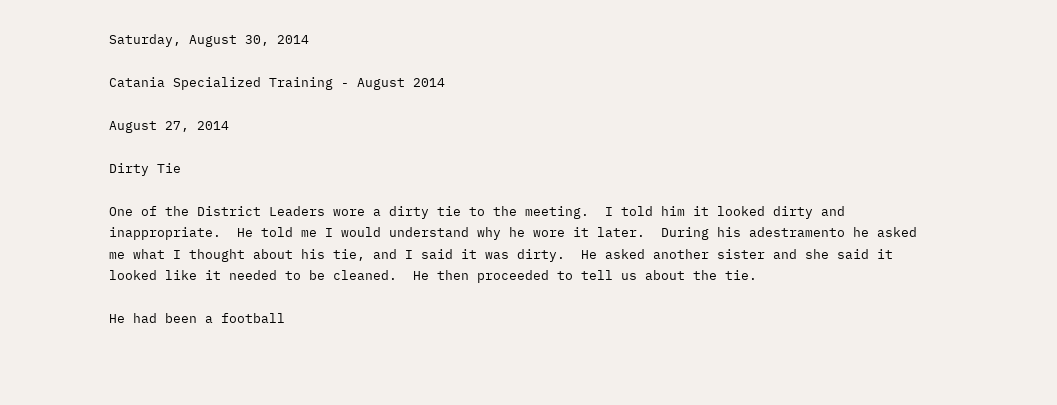Saturday, August 30, 2014

Catania Specialized Training - August 2014

August 27, 2014

Dirty Tie

One of the District Leaders wore a dirty tie to the meeting.  I told him it looked dirty and inappropriate.  He told me I would understand why he wore it later.  During his adestramento he asked me what I thought about his tie, and I said it was dirty.  He asked another sister and she said it looked like it needed to be cleaned.  He then proceeded to tell us about the tie.

He had been a football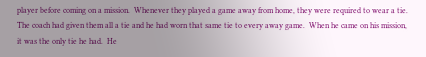player before coming on a mission.  Whenever they played a game away from home, they were required to wear a tie.  The coach had given them all a tie and he had worn that same tie to every away game.  When he came on his mission, it was the only tie he had.  He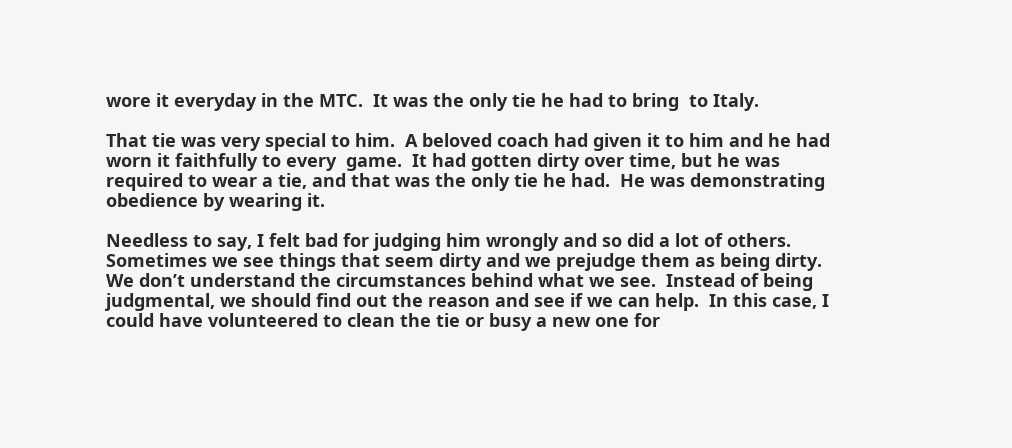wore it everyday in the MTC.  It was the only tie he had to bring  to Italy.

That tie was very special to him.  A beloved coach had given it to him and he had worn it faithfully to every  game.  It had gotten dirty over time, but he was required to wear a tie, and that was the only tie he had.  He was demonstrating obedience by wearing it.

Needless to say, I felt bad for judging him wrongly and so did a lot of others.  Sometimes we see things that seem dirty and we prejudge them as being dirty.  We don’t understand the circumstances behind what we see.  Instead of being judgmental, we should find out the reason and see if we can help.  In this case, I could have volunteered to clean the tie or busy a new one for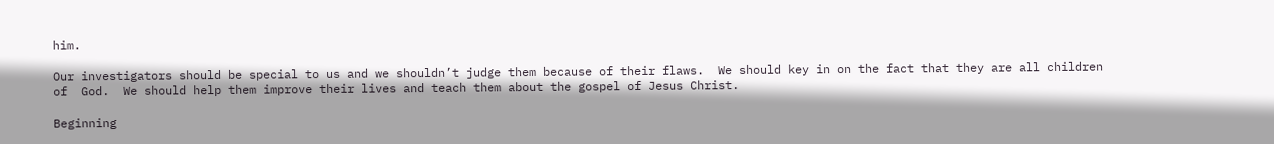him.

Our investigators should be special to us and we shouldn’t judge them because of their flaws.  We should key in on the fact that they are all children of  God.  We should help them improve their lives and teach them about the gospel of Jesus Christ.

Beginning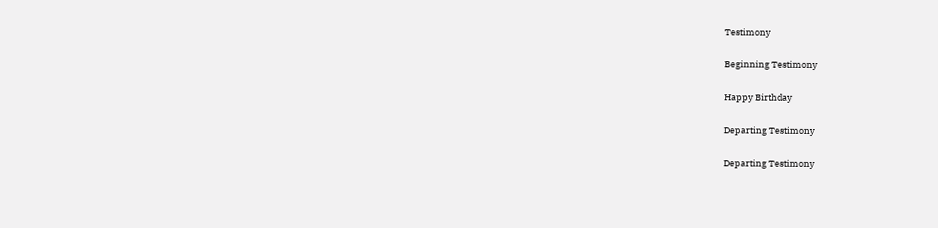Testimony

Beginning Testimony

Happy Birthday

Departing Testimony

Departing Testimony